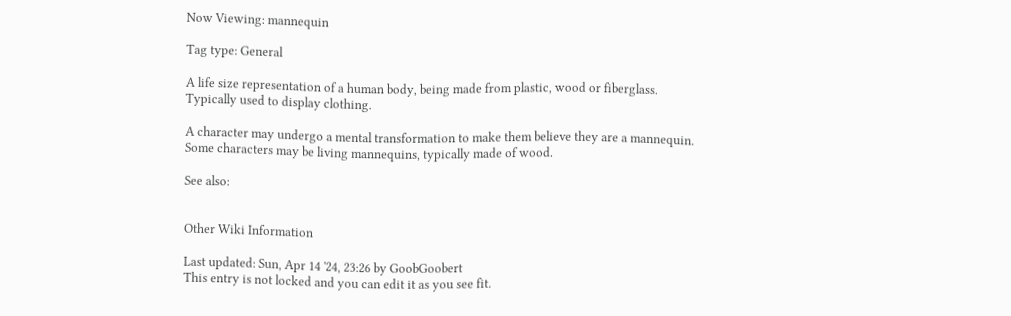Now Viewing: mannequin

Tag type: General

A life size representation of a human body, being made from plastic, wood or fiberglass.
Typically used to display clothing.

A character may undergo a mental transformation to make them believe they are a mannequin.
Some characters may be living mannequins, typically made of wood.

See also:


Other Wiki Information

Last updated: Sun, Apr 14 '24, 23:26 by GoobGoobert
This entry is not locked and you can edit it as you see fit.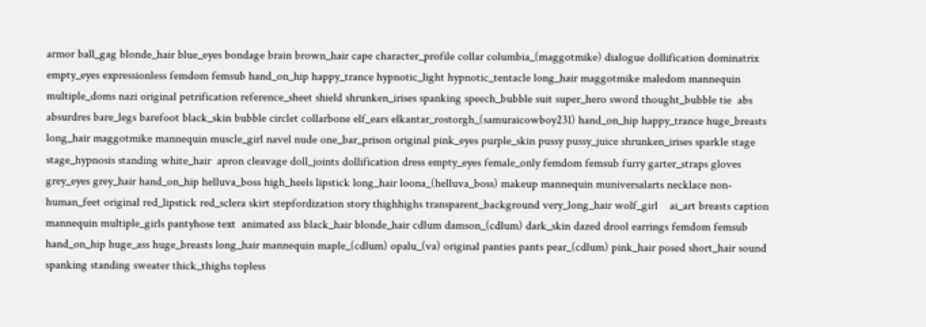armor ball_gag blonde_hair blue_eyes bondage brain brown_hair cape character_profile collar columbia_(maggotmike) dialogue dollification dominatrix empty_eyes expressionless femdom femsub hand_on_hip happy_trance hypnotic_light hypnotic_tentacle long_hair maggotmike maledom mannequin multiple_doms nazi original petrification reference_sheet shield shrunken_irises spanking speech_bubble suit super_hero sword thought_bubble tie  abs absurdres bare_legs barefoot black_skin bubble circlet collarbone elf_ears elkantar_rostorgh_(samuraicowboy231) hand_on_hip happy_trance huge_breasts long_hair maggotmike mannequin muscle_girl navel nude one_bar_prison original pink_eyes purple_skin pussy pussy_juice shrunken_irises sparkle stage stage_hypnosis standing white_hair  apron cleavage doll_joints dollification dress empty_eyes female_only femdom femsub furry garter_straps gloves grey_eyes grey_hair hand_on_hip helluva_boss high_heels lipstick long_hair loona_(helluva_boss) makeup mannequin muniversalarts necklace non-human_feet original red_lipstick red_sclera skirt stepfordization story thighhighs transparent_background very_long_hair wolf_girl    ai_art breasts caption mannequin multiple_girls pantyhose text  animated ass black_hair blonde_hair cdlum damson_(cdlum) dark_skin dazed drool earrings femdom femsub hand_on_hip huge_ass huge_breasts long_hair mannequin maple_(cdlum) opalu_(va) original panties pants pear_(cdlum) pink_hair posed short_hair sound spanking standing sweater thick_thighs topless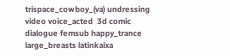trispace_cowboy_(va) undressing video voice_acted  3d comic dialogue femsub happy_trance large_breasts latinkaixa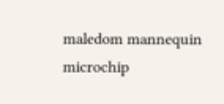maledom mannequin microchip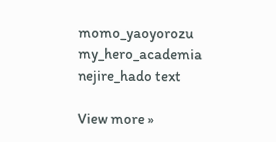momo_yaoyorozu my_hero_academia nejire_hado text

View more »